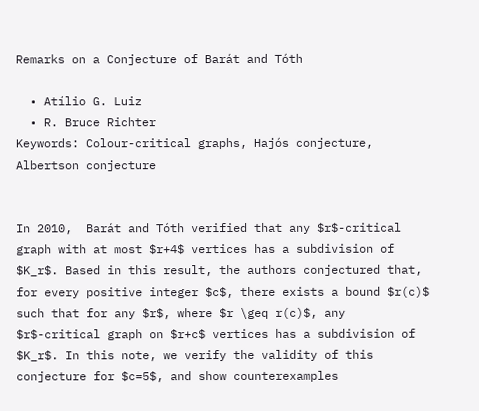Remarks on a Conjecture of Barát and Tóth

  • Atílio G. Luiz
  • R. Bruce Richter
Keywords: Colour-critical graphs, Hajós conjecture, Albertson conjecture


In 2010,  Barát and Tóth verified that any $r$-critical graph with at most $r+4$ vertices has a subdivision of $K_r$. Based in this result, the authors conjectured that, for every positive integer $c$, there exists a bound $r(c)$ such that for any $r$, where $r \geq r(c)$, any $r$-critical graph on $r+c$ vertices has a subdivision of $K_r$. In this note, we verify the validity of this conjecture for $c=5$, and show counterexamples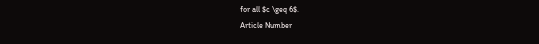for all $c \geq 6$.
Article Number